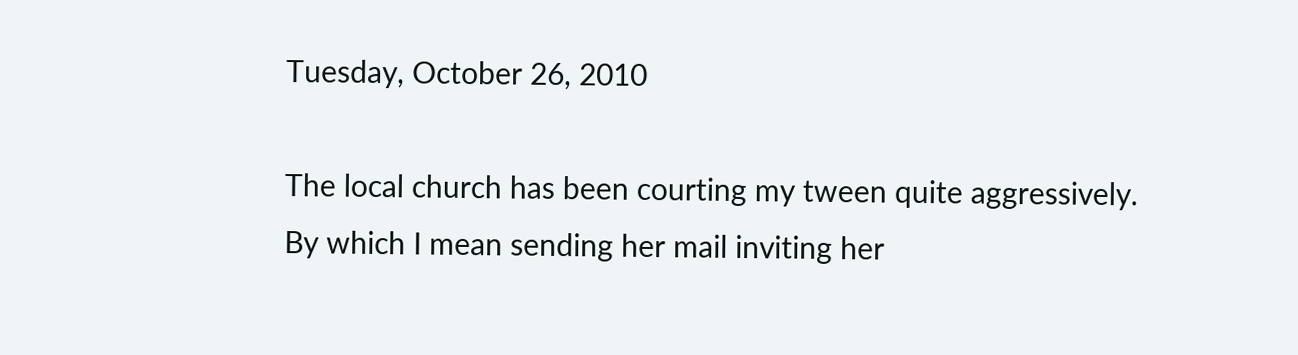Tuesday, October 26, 2010

The local church has been courting my tween quite aggressively. By which I mean sending her mail inviting her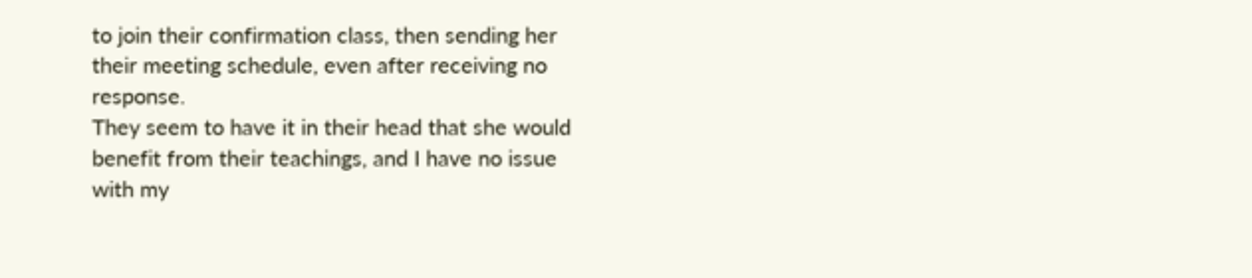to join their confirmation class, then sending her their meeting schedule, even after receiving no response.
They seem to have it in their head that she would benefit from their teachings, and I have no issue with my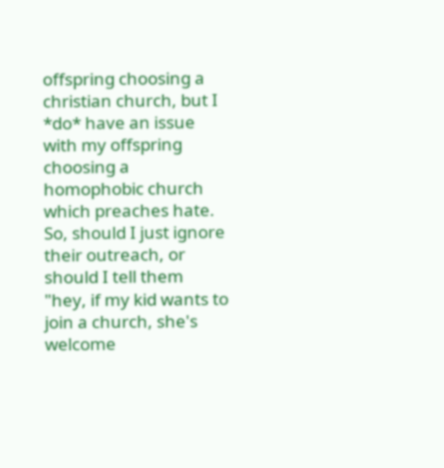offspring choosing a christian church, but I *do* have an issue with my offspring choosing a homophobic church which preaches hate. So, should I just ignore their outreach, or should I tell them "hey, if my kid wants to join a church, she's welcome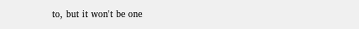to, but it won't be one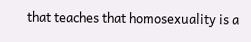that teaches that homosexuality is a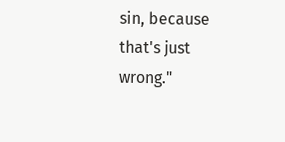sin, because that's just wrong."